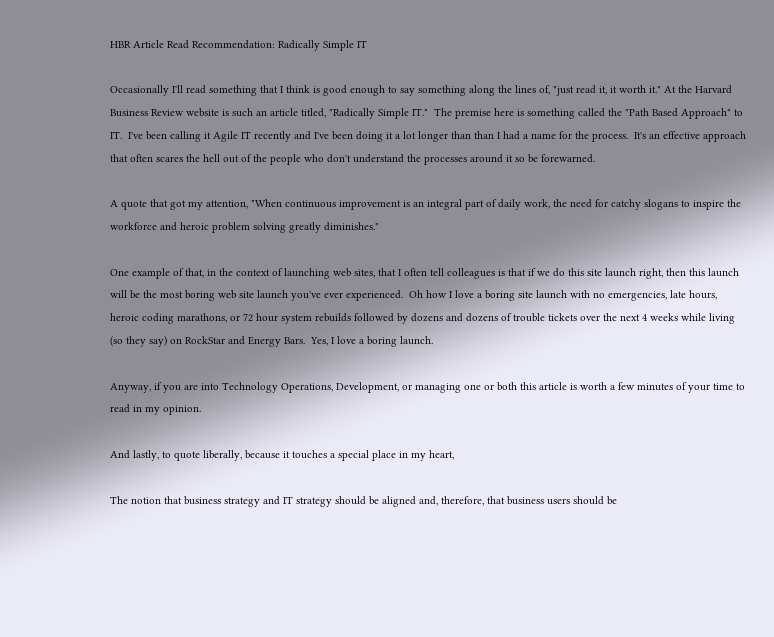HBR Article Read Recommendation: Radically Simple IT

Occasionally I'll read something that I think is good enough to say something along the lines of, "just read it, it worth it." At the Harvard Business Review website is such an article titled, "Radically Simple IT."  The premise here is something called the "Path Based Approach" to IT.  I've been calling it Agile IT recently and I've been doing it a lot longer than than I had a name for the process.  It's an effective approach that often scares the hell out of the people who don't understand the processes around it so be forewarned.

A quote that got my attention, "When continuous improvement is an integral part of daily work, the need for catchy slogans to inspire the workforce and heroic problem solving greatly diminishes."

One example of that, in the context of launching web sites, that I often tell colleagues is that if we do this site launch right, then this launch will be the most boring web site launch you've ever experienced.  Oh how I love a boring site launch with no emergencies, late hours, heroic coding marathons, or 72 hour system rebuilds followed by dozens and dozens of trouble tickets over the next 4 weeks while living (so they say) on RockStar and Energy Bars.  Yes, I love a boring launch.

Anyway, if you are into Technology Operations, Development, or managing one or both this article is worth a few minutes of your time to read in my opinion.

And lastly, to quote liberally, because it touches a special place in my heart,

The notion that business strategy and IT strategy should be aligned and, therefore, that business users should be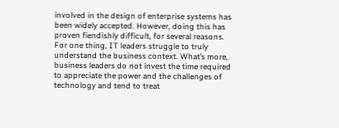involved in the design of enterprise systems has been widely accepted. However, doing this has proven fiendishly difficult, for several reasons. For one thing, IT leaders struggle to truly understand the business context. What’s more, business leaders do not invest the time required to appreciate the power and the challenges of technology and tend to treat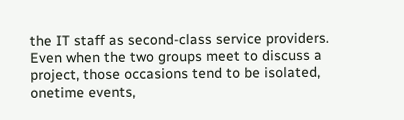the IT staff as second-class service providers. Even when the two groups meet to discuss a project, those occasions tend to be isolated, onetime events,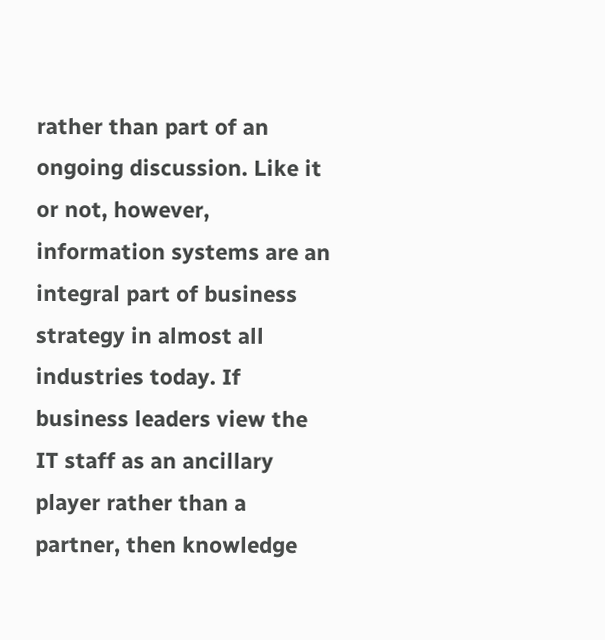rather than part of an ongoing discussion. Like it or not, however, information systems are an integral part of business strategy in almost all industries today. If business leaders view the IT staff as an ancillary player rather than a partner, then knowledge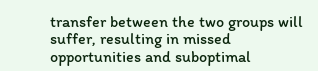transfer between the two groups will suffer, resulting in missed opportunities and suboptimal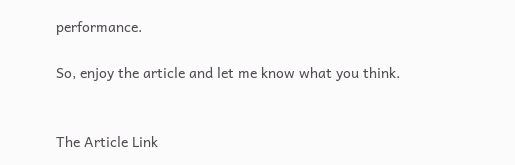performance.

So, enjoy the article and let me know what you think.


The Article Link